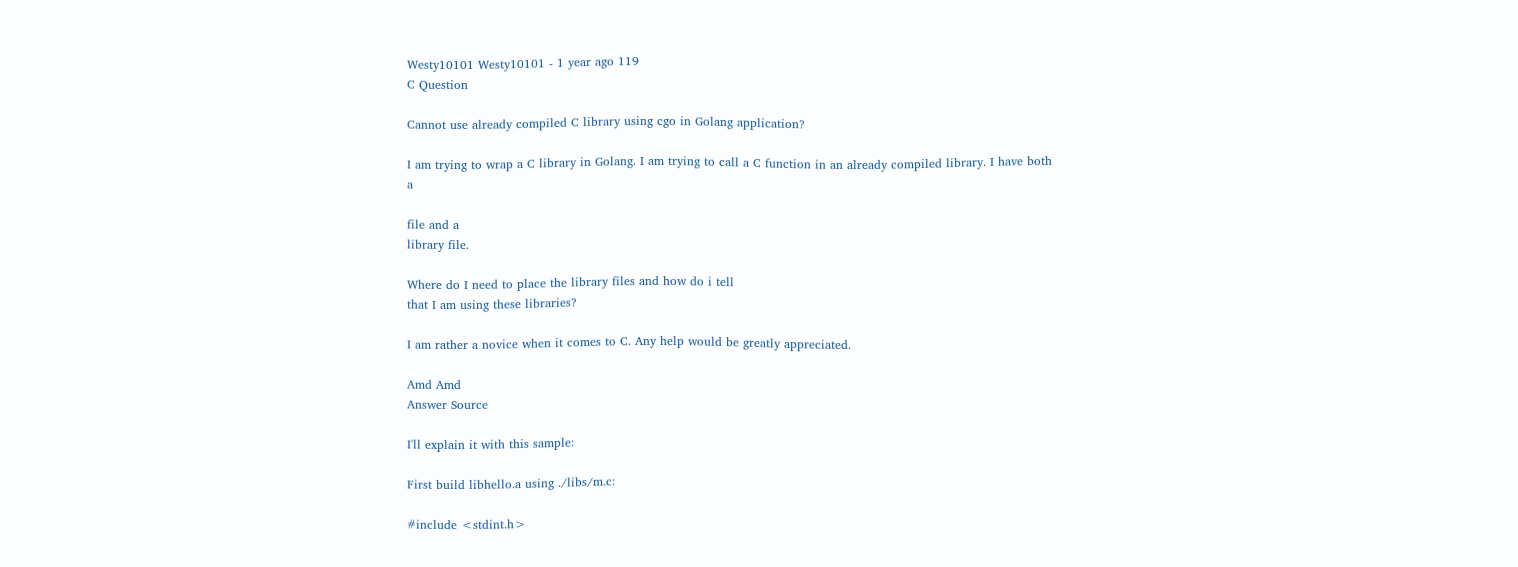Westy10101 Westy10101 - 1 year ago 119
C Question

Cannot use already compiled C library using cgo in Golang application?

I am trying to wrap a C library in Golang. I am trying to call a C function in an already compiled library. I have both a

file and a
library file.

Where do I need to place the library files and how do i tell
that I am using these libraries?

I am rather a novice when it comes to C. Any help would be greatly appreciated.

Amd Amd
Answer Source

I'll explain it with this sample:

First build libhello.a using ./libs/m.c:

#include <stdint.h>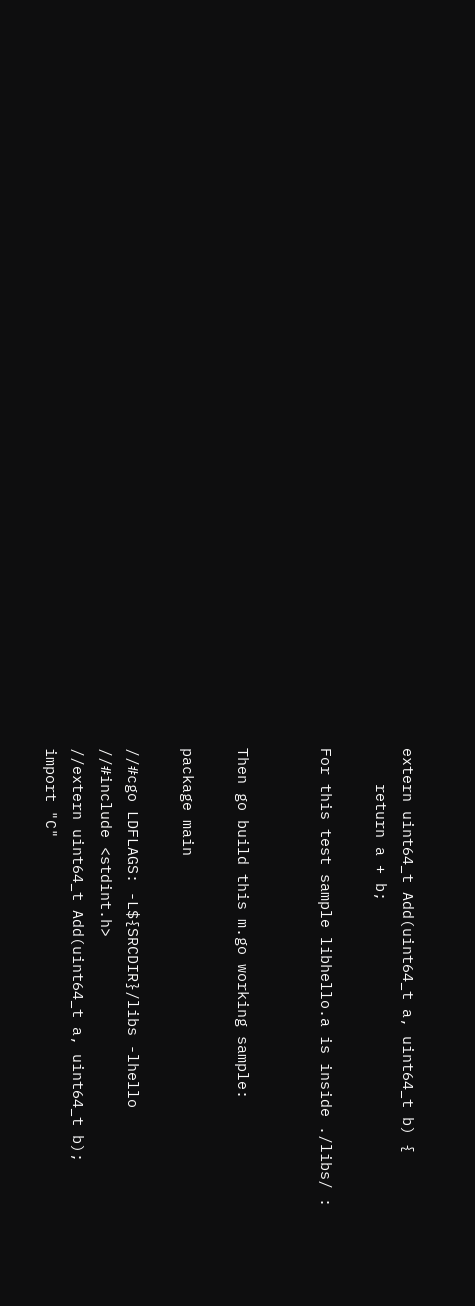extern uint64_t Add(uint64_t a, uint64_t b) {
    return a + b;

For this test sample libhello.a is inside ./libs/ :


Then go build this m.go working sample:

package main

//#cgo LDFLAGS: -L${SRCDIR}/libs -lhello
//#include <stdint.h>
//extern uint64_t Add(uint64_t a, uint64_t b);
import "C"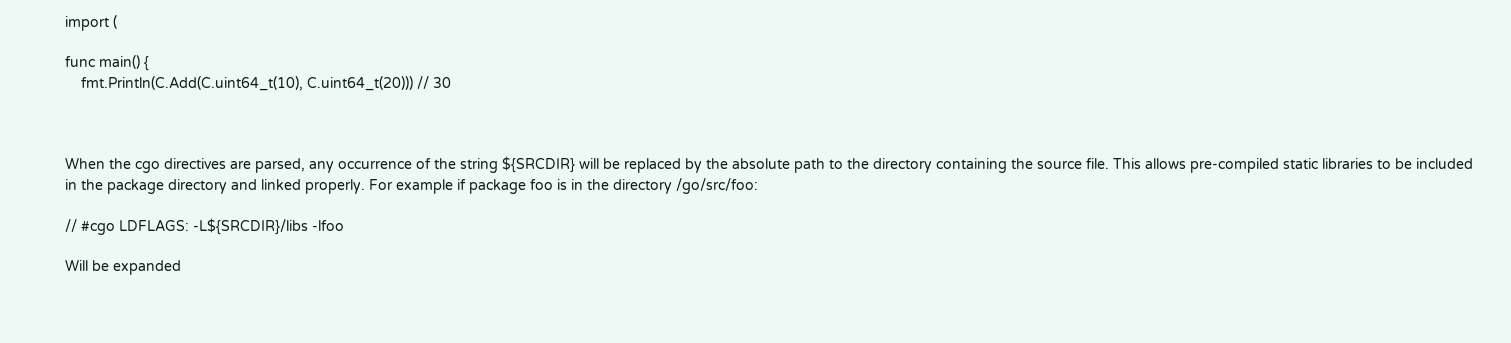import (

func main() {
    fmt.Println(C.Add(C.uint64_t(10), C.uint64_t(20))) // 30



When the cgo directives are parsed, any occurrence of the string ${SRCDIR} will be replaced by the absolute path to the directory containing the source file. This allows pre-compiled static libraries to be included in the package directory and linked properly. For example if package foo is in the directory /go/src/foo:

// #cgo LDFLAGS: -L${SRCDIR}/libs -lfoo

Will be expanded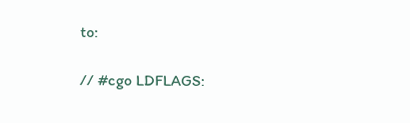to:

// #cgo LDFLAGS: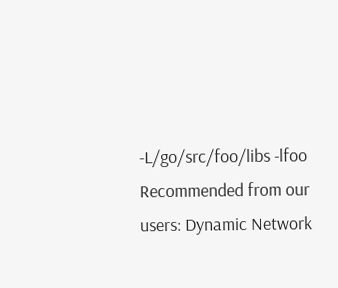-L/go/src/foo/libs -lfoo
Recommended from our users: Dynamic Network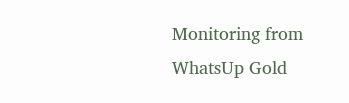Monitoring from WhatsUp Gold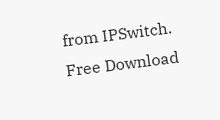from IPSwitch. Free Download